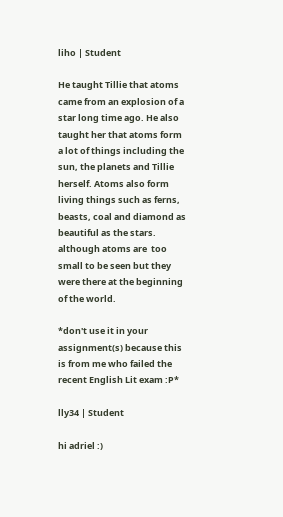liho | Student

He taught Tillie that atoms came from an explosion of a star long time ago. He also taught her that atoms form a lot of things including the sun, the planets and Tillie herself. Atoms also form living things such as ferns, beasts, coal and diamond as beautiful as the stars. although atoms are  too small to be seen but they were there at the beginning of the world.

*don't use it in your assignment(s) because this is from me who failed the recent English Lit exam :P*

lly34 | Student

hi adriel :)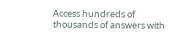Access hundreds of thousands of answers with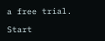a free trial.

Start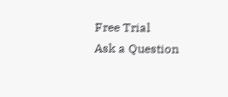Free Trial
Ask a Question